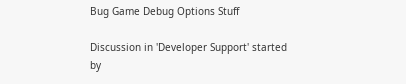Bug Game Debug Options Stuff

Discussion in 'Developer Support' started by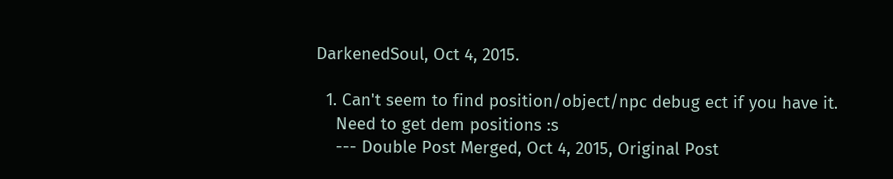DarkenedSoul, Oct 4, 2015.

  1. Can't seem to find position/object/npc debug ect if you have it.
    Need to get dem positions :s
    --- Double Post Merged, Oct 4, 2015, Original Post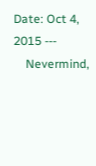Date: Oct 4, 2015 ---
    Nevermind,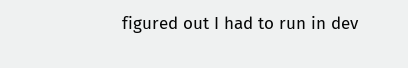figured out I had to run in dev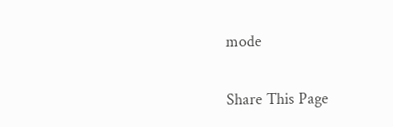mode

Share This Page